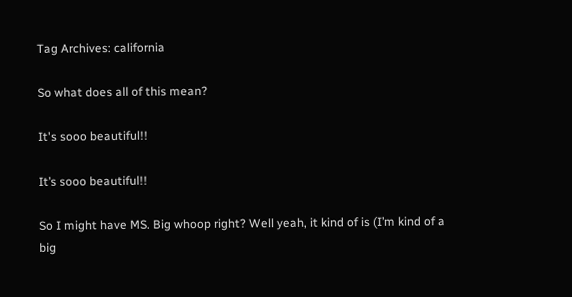Tag Archives: california

So what does all of this mean?

It's sooo beautiful!!

It’s sooo beautiful!!

So I might have MS. Big whoop right? Well yeah, it kind of is (I’m kind of a big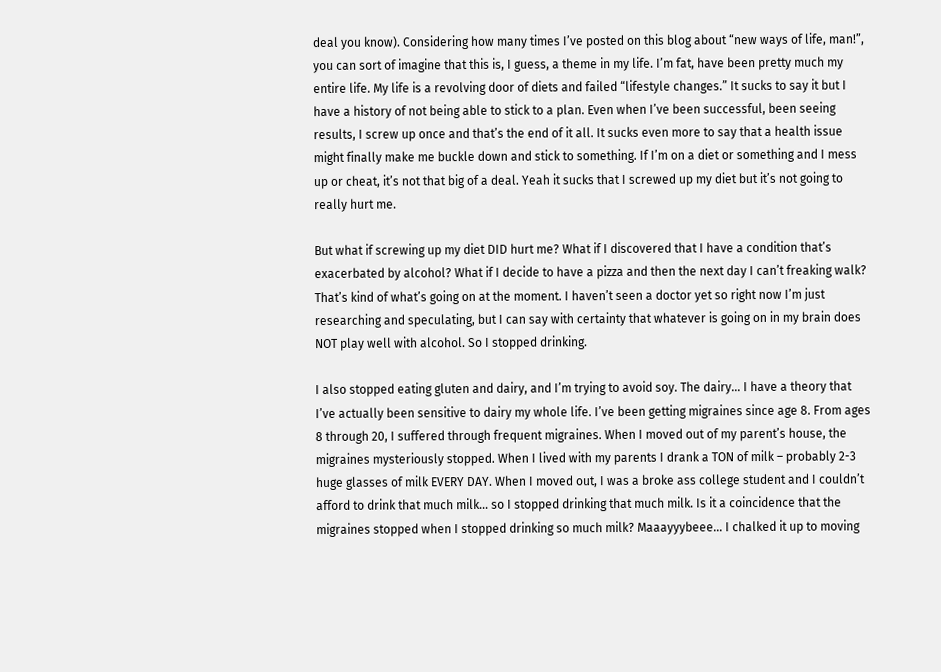deal you know). Considering how many times I’ve posted on this blog about “new ways of life, man!”, you can sort of imagine that this is, I guess, a theme in my life. I’m fat, have been pretty much my entire life. My life is a revolving door of diets and failed “lifestyle changes.” It sucks to say it but I have a history of not being able to stick to a plan. Even when I’ve been successful, been seeing results, I screw up once and that’s the end of it all. It sucks even more to say that a health issue might finally make me buckle down and stick to something. If I’m on a diet or something and I mess up or cheat, it’s not that big of a deal. Yeah it sucks that I screwed up my diet but it’s not going to really hurt me.

But what if screwing up my diet DID hurt me? What if I discovered that I have a condition that’s exacerbated by alcohol? What if I decide to have a pizza and then the next day I can’t freaking walk? That’s kind of what’s going on at the moment. I haven’t seen a doctor yet so right now I’m just researching and speculating, but I can say with certainty that whatever is going on in my brain does NOT play well with alcohol. So I stopped drinking.

I also stopped eating gluten and dairy, and I’m trying to avoid soy. The dairy… I have a theory that I’ve actually been sensitive to dairy my whole life. I’ve been getting migraines since age 8. From ages 8 through 20, I suffered through frequent migraines. When I moved out of my parent’s house, the migraines mysteriously stopped. When I lived with my parents I drank a TON of milk – probably 2-3 huge glasses of milk EVERY DAY. When I moved out, I was a broke ass college student and I couldn’t afford to drink that much milk… so I stopped drinking that much milk. Is it a coincidence that the migraines stopped when I stopped drinking so much milk? Maaayyybeee… I chalked it up to moving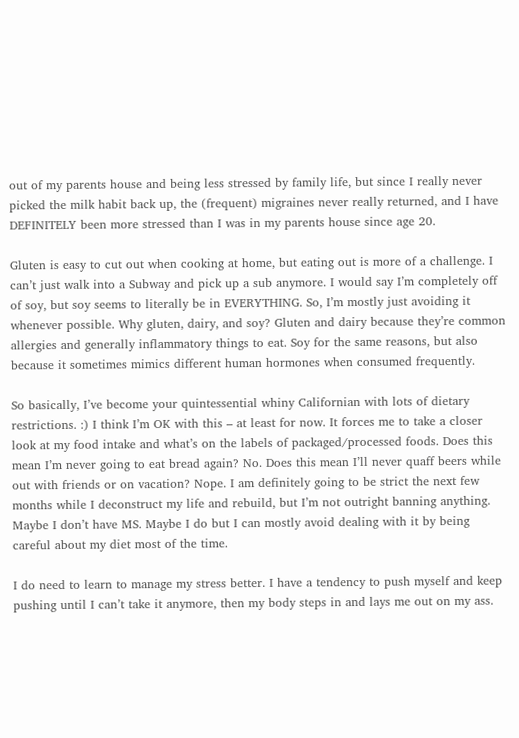out of my parents house and being less stressed by family life, but since I really never picked the milk habit back up, the (frequent) migraines never really returned, and I have DEFINITELY been more stressed than I was in my parents house since age 20.

Gluten is easy to cut out when cooking at home, but eating out is more of a challenge. I can’t just walk into a Subway and pick up a sub anymore. I would say I’m completely off of soy, but soy seems to literally be in EVERYTHING. So, I’m mostly just avoiding it whenever possible. Why gluten, dairy, and soy? Gluten and dairy because they’re common allergies and generally inflammatory things to eat. Soy for the same reasons, but also because it sometimes mimics different human hormones when consumed frequently.

So basically, I’ve become your quintessential whiny Californian with lots of dietary restrictions. :) I think I’m OK with this – at least for now. It forces me to take a closer look at my food intake and what’s on the labels of packaged/processed foods. Does this mean I’m never going to eat bread again? No. Does this mean I’ll never quaff beers while out with friends or on vacation? Nope. I am definitely going to be strict the next few months while I deconstruct my life and rebuild, but I’m not outright banning anything. Maybe I don’t have MS. Maybe I do but I can mostly avoid dealing with it by being careful about my diet most of the time.

I do need to learn to manage my stress better. I have a tendency to push myself and keep pushing until I can’t take it anymore, then my body steps in and lays me out on my ass.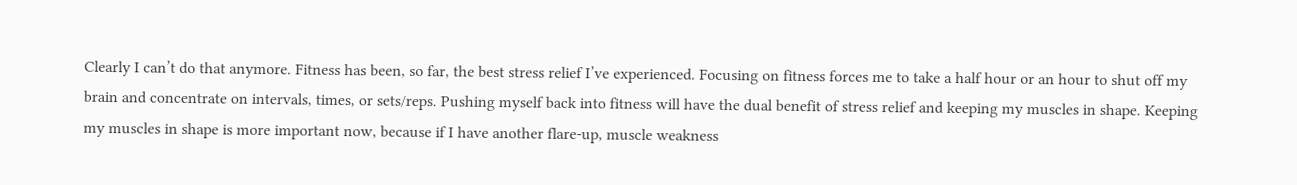Clearly I can’t do that anymore. Fitness has been, so far, the best stress relief I’ve experienced. Focusing on fitness forces me to take a half hour or an hour to shut off my brain and concentrate on intervals, times, or sets/reps. Pushing myself back into fitness will have the dual benefit of stress relief and keeping my muscles in shape. Keeping my muscles in shape is more important now, because if I have another flare-up, muscle weakness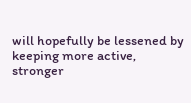will hopefully be lessened by keeping more active, stronger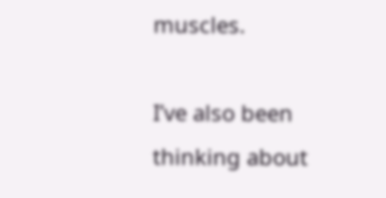muscles.

I’ve also been thinking about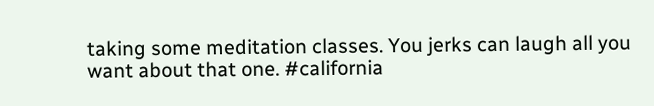taking some meditation classes. You jerks can laugh all you want about that one. #california